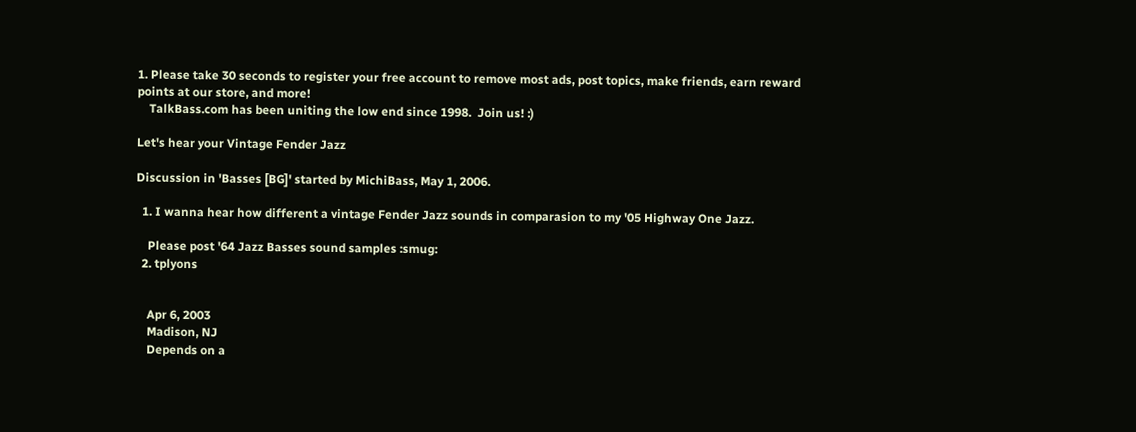1. Please take 30 seconds to register your free account to remove most ads, post topics, make friends, earn reward points at our store, and more!
    TalkBass.com has been uniting the low end since 1998.  Join us! :)

Let's hear your Vintage Fender Jazz

Discussion in 'Basses [BG]' started by MichiBass, May 1, 2006.

  1. I wanna hear how different a vintage Fender Jazz sounds in comparasion to my '05 Highway One Jazz.

    Please post '64 Jazz Basses sound samples :smug:
  2. tplyons


    Apr 6, 2003
    Madison, NJ
    Depends on a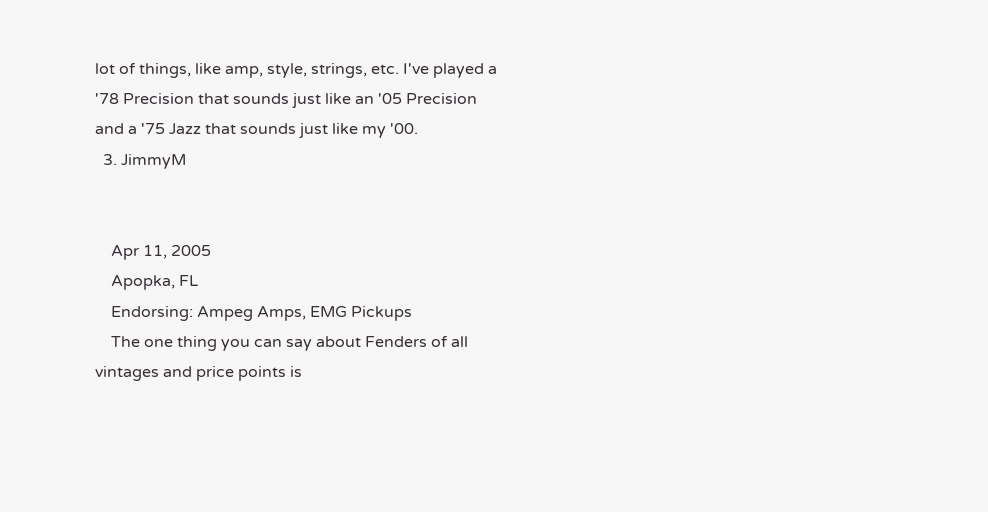lot of things, like amp, style, strings, etc. I've played a '78 Precision that sounds just like an '05 Precision and a '75 Jazz that sounds just like my '00.
  3. JimmyM


    Apr 11, 2005
    Apopka, FL
    Endorsing: Ampeg Amps, EMG Pickups
    The one thing you can say about Fenders of all vintages and price points is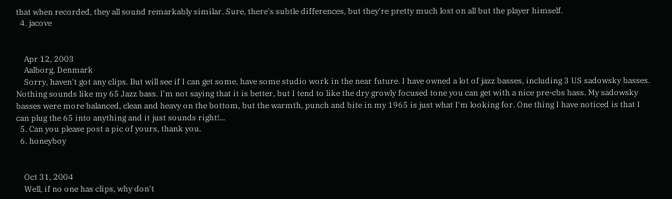that when recorded, they all sound remarkably similar. Sure, there's subtle differences, but they're pretty much lost on all but the player himself.
  4. jacove


    Apr 12, 2003
    Aalborg, Denmark
    Sorry, haven't got any clips. But will see if I can get some, have some studio work in the near future. I have owned a lot of jazz basses, including 3 US sadowsky basses. Nothing sounds like my 65 Jazz bass. I'm not saying that it is better, but I tend to like the dry growly focused tone you can get with a nice pre-cbs bass. My sadowsky basses were more balanced, clean and heavy on the bottom, but the warmth, punch and bite in my 1965 is just what I'm looking for. One thing I have noticed is that I can plug the 65 into anything and it just sounds right!...
  5. Can you please post a pic of yours, thank you.
  6. honeyboy


    Oct 31, 2004
    Well, if no one has clips, why don't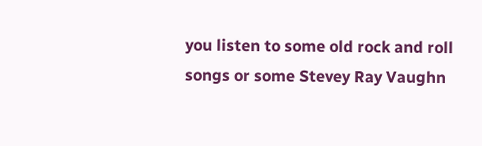you listen to some old rock and roll songs or some Stevey Ray Vaughn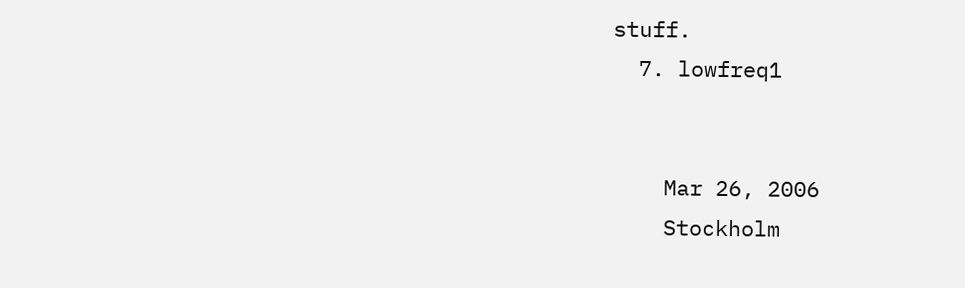stuff.
  7. lowfreq1


    Mar 26, 2006
    Stockholm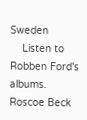Sweden
    Listen to Robben Ford's albums. Roscoe Beck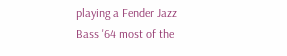playing a Fender Jazz Bass '64 most of the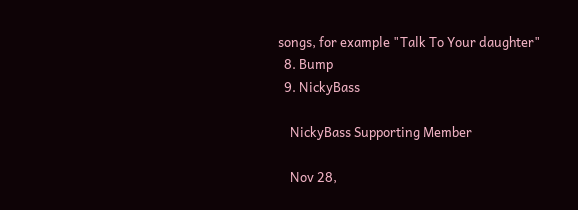songs, for example "Talk To Your daughter"
  8. Bump
  9. NickyBass

    NickyBass Supporting Member

    Nov 28,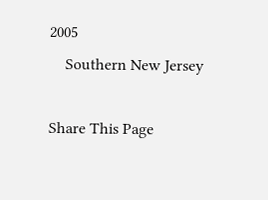2005
    Southern New Jersey

Share This Page